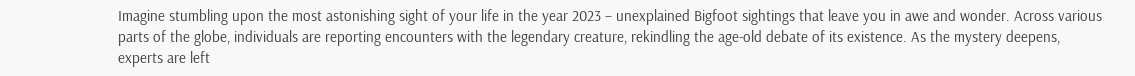Imagine stumbling upon the most astonishing sight of your life in the year 2023 – unexplained Bigfoot sightings that leave you in awe and wonder. Across various parts of the globe, individuals are reporting encounters with the legendary creature, rekindling the age-old debate of its existence. As the mystery deepens, experts are left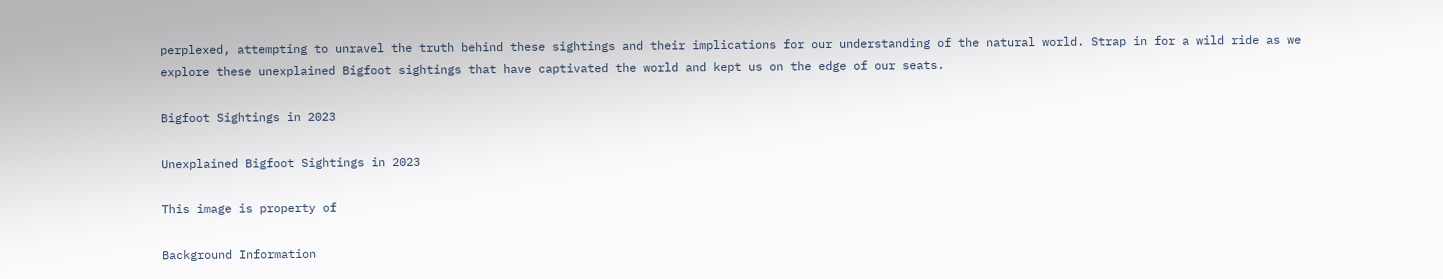perplexed, attempting to unravel the truth behind these sightings and their implications for our understanding of the natural world. Strap in for a wild ride as we explore these unexplained Bigfoot sightings that have captivated the world and kept us on the edge of our seats.

Bigfoot Sightings in 2023

Unexplained Bigfoot Sightings in 2023

This image is property of

Background Information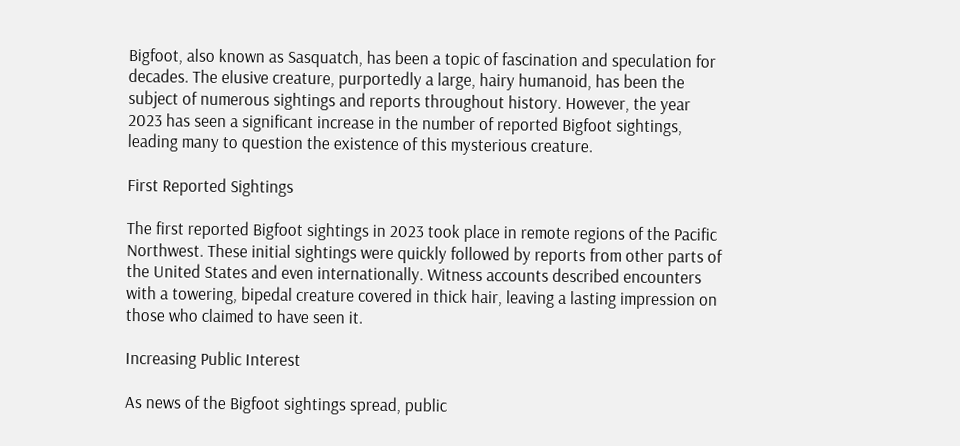Bigfoot, also known as Sasquatch, has been a topic of fascination and speculation for decades. The elusive creature, purportedly a large, hairy humanoid, has been the subject of numerous sightings and reports throughout history. However, the year 2023 has seen a significant increase in the number of reported Bigfoot sightings, leading many to question the existence of this mysterious creature.

First Reported Sightings

The first reported Bigfoot sightings in 2023 took place in remote regions of the Pacific Northwest. These initial sightings were quickly followed by reports from other parts of the United States and even internationally. Witness accounts described encounters with a towering, bipedal creature covered in thick hair, leaving a lasting impression on those who claimed to have seen it.

Increasing Public Interest

As news of the Bigfoot sightings spread, public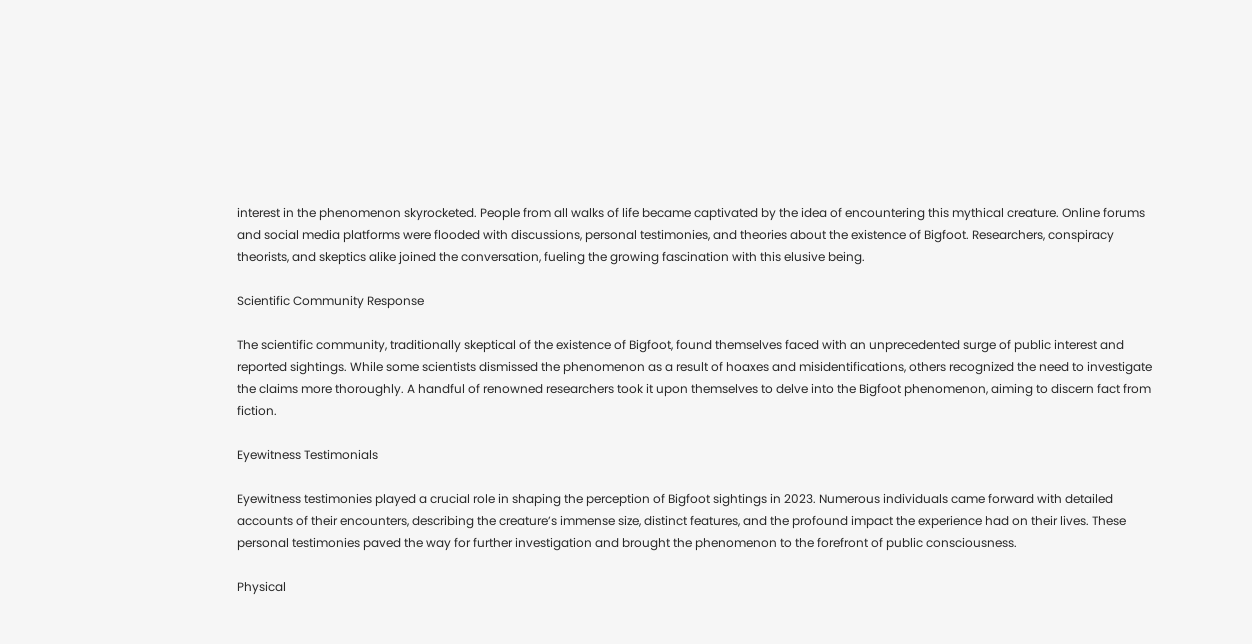interest in the phenomenon skyrocketed. People from all walks of life became captivated by the idea of encountering this mythical creature. Online forums and social media platforms were flooded with discussions, personal testimonies, and theories about the existence of Bigfoot. Researchers, conspiracy theorists, and skeptics alike joined the conversation, fueling the growing fascination with this elusive being.

Scientific Community Response

The scientific community, traditionally skeptical of the existence of Bigfoot, found themselves faced with an unprecedented surge of public interest and reported sightings. While some scientists dismissed the phenomenon as a result of hoaxes and misidentifications, others recognized the need to investigate the claims more thoroughly. A handful of renowned researchers took it upon themselves to delve into the Bigfoot phenomenon, aiming to discern fact from fiction.

Eyewitness Testimonials

Eyewitness testimonies played a crucial role in shaping the perception of Bigfoot sightings in 2023. Numerous individuals came forward with detailed accounts of their encounters, describing the creature’s immense size, distinct features, and the profound impact the experience had on their lives. These personal testimonies paved the way for further investigation and brought the phenomenon to the forefront of public consciousness.

Physical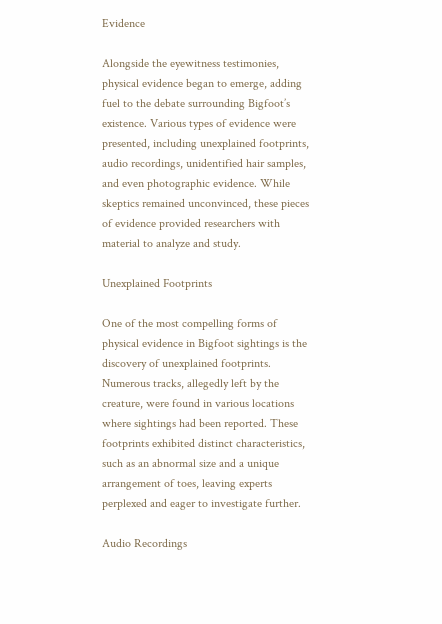Evidence

Alongside the eyewitness testimonies, physical evidence began to emerge, adding fuel to the debate surrounding Bigfoot’s existence. Various types of evidence were presented, including unexplained footprints, audio recordings, unidentified hair samples, and even photographic evidence. While skeptics remained unconvinced, these pieces of evidence provided researchers with material to analyze and study.

Unexplained Footprints

One of the most compelling forms of physical evidence in Bigfoot sightings is the discovery of unexplained footprints. Numerous tracks, allegedly left by the creature, were found in various locations where sightings had been reported. These footprints exhibited distinct characteristics, such as an abnormal size and a unique arrangement of toes, leaving experts perplexed and eager to investigate further.

Audio Recordings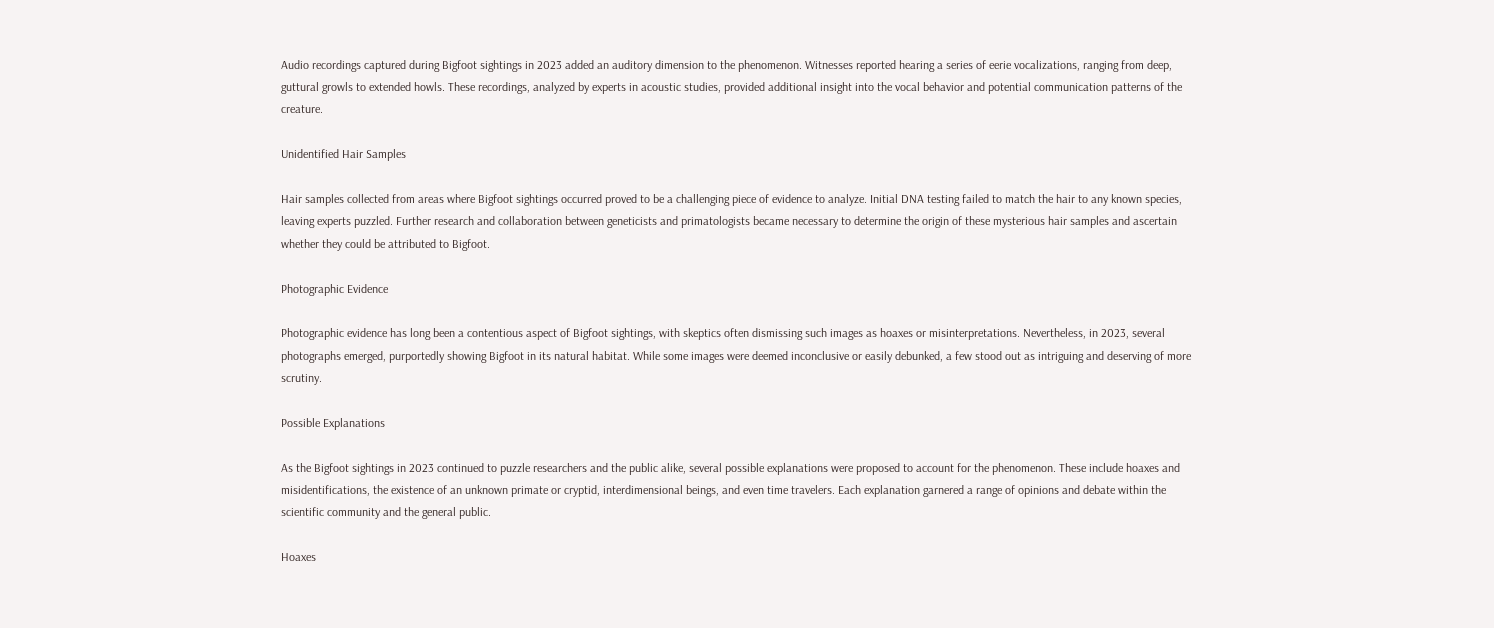Audio recordings captured during Bigfoot sightings in 2023 added an auditory dimension to the phenomenon. Witnesses reported hearing a series of eerie vocalizations, ranging from deep, guttural growls to extended howls. These recordings, analyzed by experts in acoustic studies, provided additional insight into the vocal behavior and potential communication patterns of the creature.

Unidentified Hair Samples

Hair samples collected from areas where Bigfoot sightings occurred proved to be a challenging piece of evidence to analyze. Initial DNA testing failed to match the hair to any known species, leaving experts puzzled. Further research and collaboration between geneticists and primatologists became necessary to determine the origin of these mysterious hair samples and ascertain whether they could be attributed to Bigfoot.

Photographic Evidence

Photographic evidence has long been a contentious aspect of Bigfoot sightings, with skeptics often dismissing such images as hoaxes or misinterpretations. Nevertheless, in 2023, several photographs emerged, purportedly showing Bigfoot in its natural habitat. While some images were deemed inconclusive or easily debunked, a few stood out as intriguing and deserving of more scrutiny.

Possible Explanations

As the Bigfoot sightings in 2023 continued to puzzle researchers and the public alike, several possible explanations were proposed to account for the phenomenon. These include hoaxes and misidentifications, the existence of an unknown primate or cryptid, interdimensional beings, and even time travelers. Each explanation garnered a range of opinions and debate within the scientific community and the general public.

Hoaxes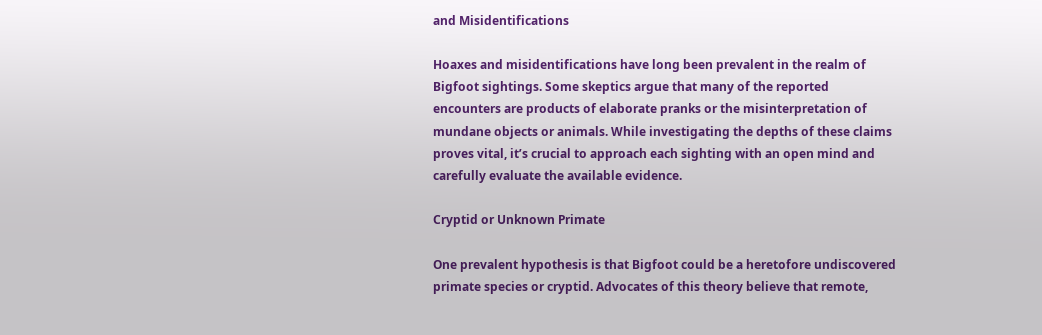and Misidentifications

Hoaxes and misidentifications have long been prevalent in the realm of Bigfoot sightings. Some skeptics argue that many of the reported encounters are products of elaborate pranks or the misinterpretation of mundane objects or animals. While investigating the depths of these claims proves vital, it’s crucial to approach each sighting with an open mind and carefully evaluate the available evidence.

Cryptid or Unknown Primate

One prevalent hypothesis is that Bigfoot could be a heretofore undiscovered primate species or cryptid. Advocates of this theory believe that remote,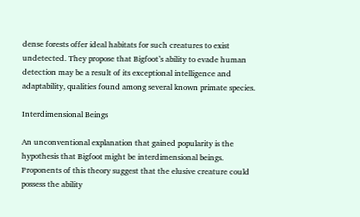dense forests offer ideal habitats for such creatures to exist undetected. They propose that Bigfoot’s ability to evade human detection may be a result of its exceptional intelligence and adaptability, qualities found among several known primate species.

Interdimensional Beings

An unconventional explanation that gained popularity is the hypothesis that Bigfoot might be interdimensional beings. Proponents of this theory suggest that the elusive creature could possess the ability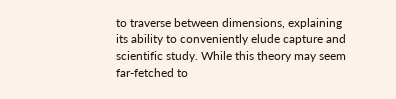to traverse between dimensions, explaining its ability to conveniently elude capture and scientific study. While this theory may seem far-fetched to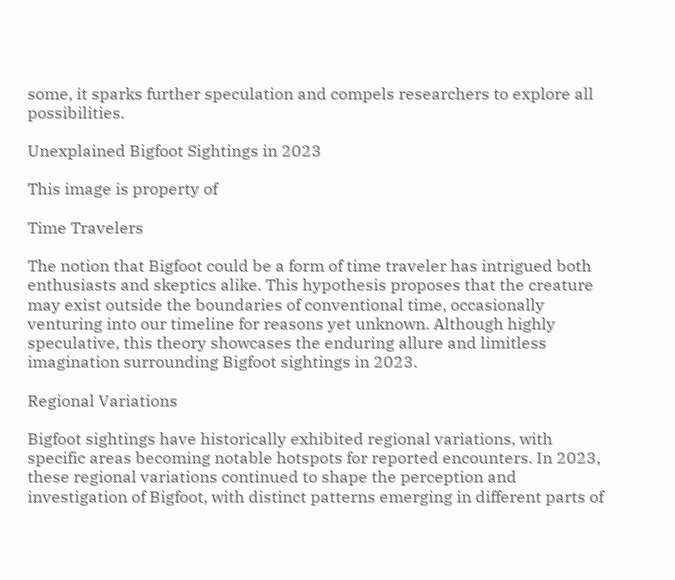some, it sparks further speculation and compels researchers to explore all possibilities.

Unexplained Bigfoot Sightings in 2023

This image is property of

Time Travelers

The notion that Bigfoot could be a form of time traveler has intrigued both enthusiasts and skeptics alike. This hypothesis proposes that the creature may exist outside the boundaries of conventional time, occasionally venturing into our timeline for reasons yet unknown. Although highly speculative, this theory showcases the enduring allure and limitless imagination surrounding Bigfoot sightings in 2023.

Regional Variations

Bigfoot sightings have historically exhibited regional variations, with specific areas becoming notable hotspots for reported encounters. In 2023, these regional variations continued to shape the perception and investigation of Bigfoot, with distinct patterns emerging in different parts of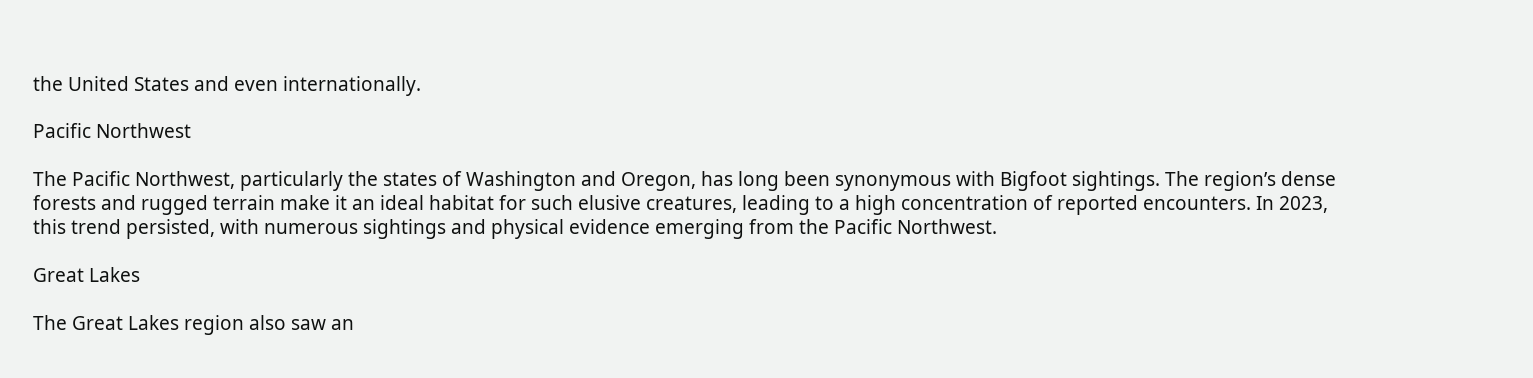the United States and even internationally.

Pacific Northwest

The Pacific Northwest, particularly the states of Washington and Oregon, has long been synonymous with Bigfoot sightings. The region’s dense forests and rugged terrain make it an ideal habitat for such elusive creatures, leading to a high concentration of reported encounters. In 2023, this trend persisted, with numerous sightings and physical evidence emerging from the Pacific Northwest.

Great Lakes

The Great Lakes region also saw an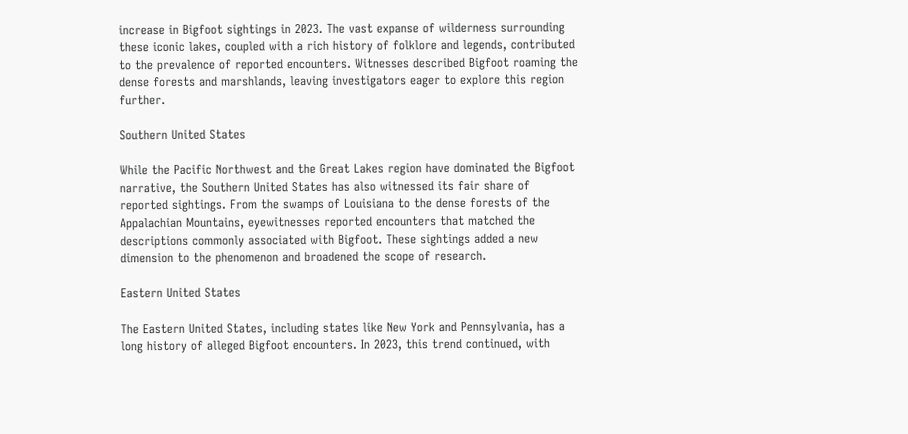increase in Bigfoot sightings in 2023. The vast expanse of wilderness surrounding these iconic lakes, coupled with a rich history of folklore and legends, contributed to the prevalence of reported encounters. Witnesses described Bigfoot roaming the dense forests and marshlands, leaving investigators eager to explore this region further.

Southern United States

While the Pacific Northwest and the Great Lakes region have dominated the Bigfoot narrative, the Southern United States has also witnessed its fair share of reported sightings. From the swamps of Louisiana to the dense forests of the Appalachian Mountains, eyewitnesses reported encounters that matched the descriptions commonly associated with Bigfoot. These sightings added a new dimension to the phenomenon and broadened the scope of research.

Eastern United States

The Eastern United States, including states like New York and Pennsylvania, has a long history of alleged Bigfoot encounters. In 2023, this trend continued, with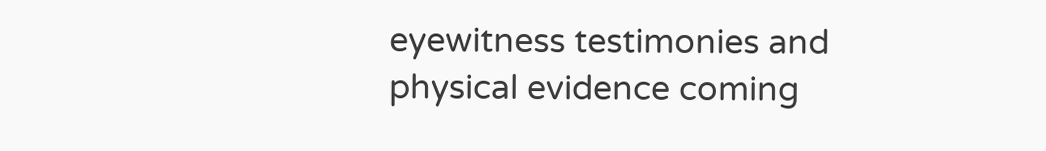eyewitness testimonies and physical evidence coming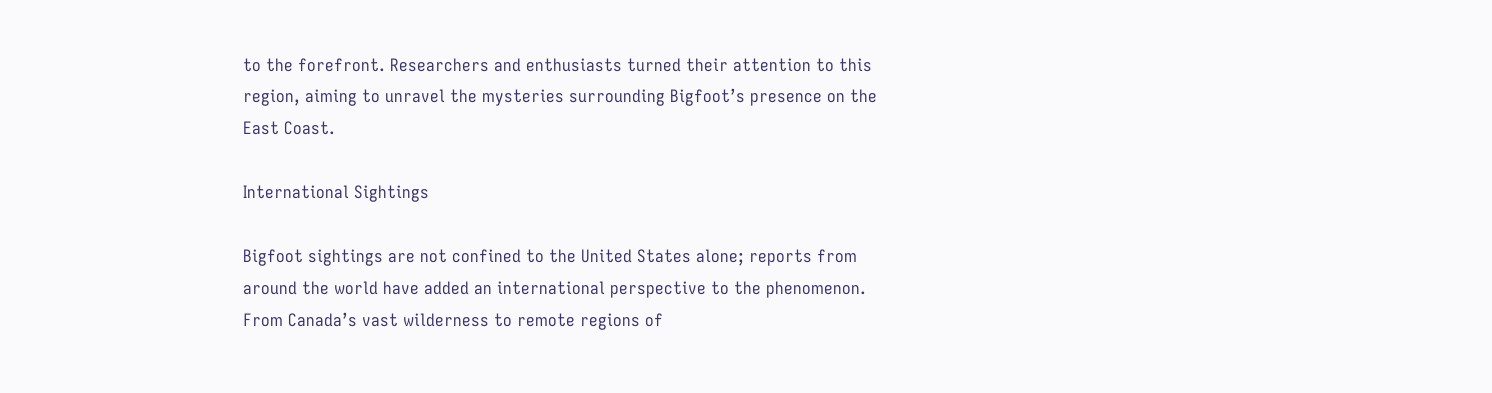to the forefront. Researchers and enthusiasts turned their attention to this region, aiming to unravel the mysteries surrounding Bigfoot’s presence on the East Coast.

International Sightings

Bigfoot sightings are not confined to the United States alone; reports from around the world have added an international perspective to the phenomenon. From Canada’s vast wilderness to remote regions of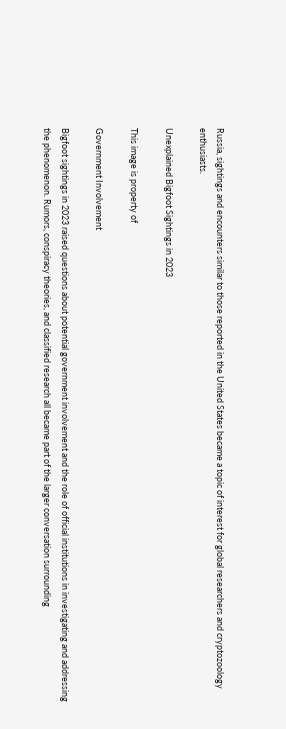Russia, sightings and encounters similar to those reported in the United States became a topic of interest for global researchers and cryptozoology enthusiasts.

Unexplained Bigfoot Sightings in 2023

This image is property of

Government Involvement

Bigfoot sightings in 2023 raised questions about potential government involvement and the role of official institutions in investigating and addressing the phenomenon. Rumors, conspiracy theories, and classified research all became part of the larger conversation surrounding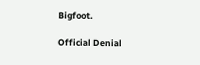Bigfoot.

Official Denial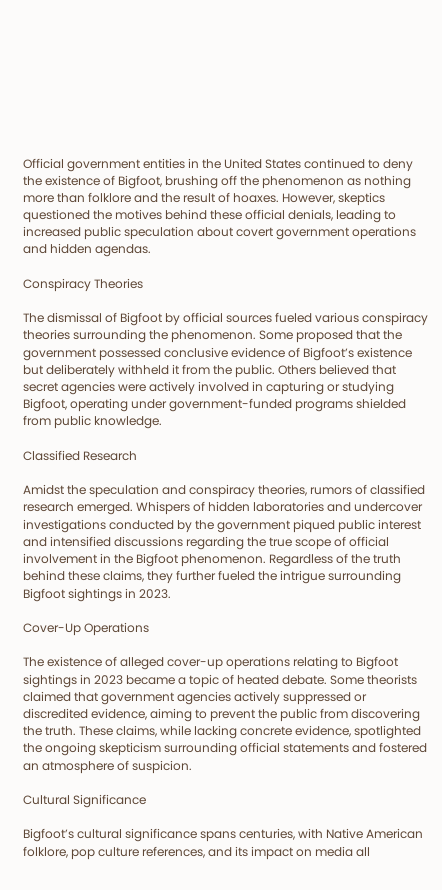Official government entities in the United States continued to deny the existence of Bigfoot, brushing off the phenomenon as nothing more than folklore and the result of hoaxes. However, skeptics questioned the motives behind these official denials, leading to increased public speculation about covert government operations and hidden agendas.

Conspiracy Theories

The dismissal of Bigfoot by official sources fueled various conspiracy theories surrounding the phenomenon. Some proposed that the government possessed conclusive evidence of Bigfoot’s existence but deliberately withheld it from the public. Others believed that secret agencies were actively involved in capturing or studying Bigfoot, operating under government-funded programs shielded from public knowledge.

Classified Research

Amidst the speculation and conspiracy theories, rumors of classified research emerged. Whispers of hidden laboratories and undercover investigations conducted by the government piqued public interest and intensified discussions regarding the true scope of official involvement in the Bigfoot phenomenon. Regardless of the truth behind these claims, they further fueled the intrigue surrounding Bigfoot sightings in 2023.

Cover-Up Operations

The existence of alleged cover-up operations relating to Bigfoot sightings in 2023 became a topic of heated debate. Some theorists claimed that government agencies actively suppressed or discredited evidence, aiming to prevent the public from discovering the truth. These claims, while lacking concrete evidence, spotlighted the ongoing skepticism surrounding official statements and fostered an atmosphere of suspicion.

Cultural Significance

Bigfoot’s cultural significance spans centuries, with Native American folklore, pop culture references, and its impact on media all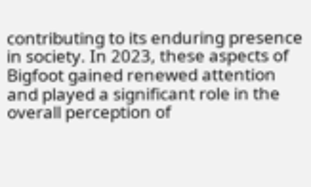contributing to its enduring presence in society. In 2023, these aspects of Bigfoot gained renewed attention and played a significant role in the overall perception of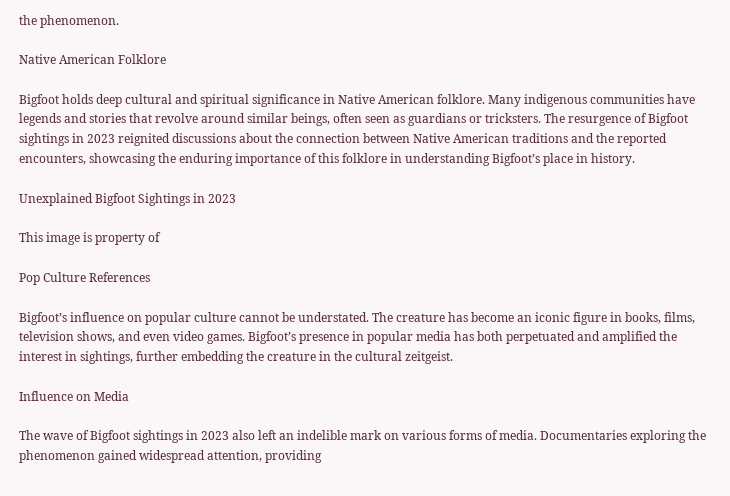the phenomenon.

Native American Folklore

Bigfoot holds deep cultural and spiritual significance in Native American folklore. Many indigenous communities have legends and stories that revolve around similar beings, often seen as guardians or tricksters. The resurgence of Bigfoot sightings in 2023 reignited discussions about the connection between Native American traditions and the reported encounters, showcasing the enduring importance of this folklore in understanding Bigfoot’s place in history.

Unexplained Bigfoot Sightings in 2023

This image is property of

Pop Culture References

Bigfoot’s influence on popular culture cannot be understated. The creature has become an iconic figure in books, films, television shows, and even video games. Bigfoot’s presence in popular media has both perpetuated and amplified the interest in sightings, further embedding the creature in the cultural zeitgeist.

Influence on Media

The wave of Bigfoot sightings in 2023 also left an indelible mark on various forms of media. Documentaries exploring the phenomenon gained widespread attention, providing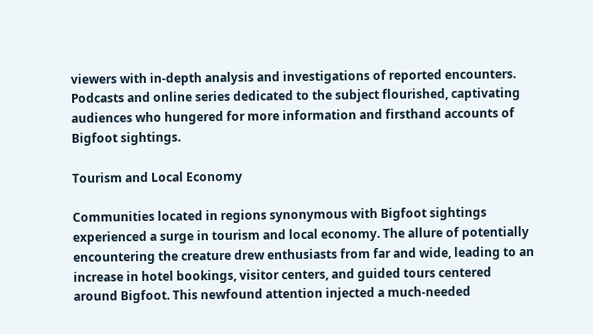viewers with in-depth analysis and investigations of reported encounters. Podcasts and online series dedicated to the subject flourished, captivating audiences who hungered for more information and firsthand accounts of Bigfoot sightings.

Tourism and Local Economy

Communities located in regions synonymous with Bigfoot sightings experienced a surge in tourism and local economy. The allure of potentially encountering the creature drew enthusiasts from far and wide, leading to an increase in hotel bookings, visitor centers, and guided tours centered around Bigfoot. This newfound attention injected a much-needed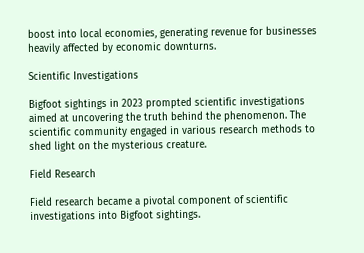boost into local economies, generating revenue for businesses heavily affected by economic downturns.

Scientific Investigations

Bigfoot sightings in 2023 prompted scientific investigations aimed at uncovering the truth behind the phenomenon. The scientific community engaged in various research methods to shed light on the mysterious creature.

Field Research

Field research became a pivotal component of scientific investigations into Bigfoot sightings.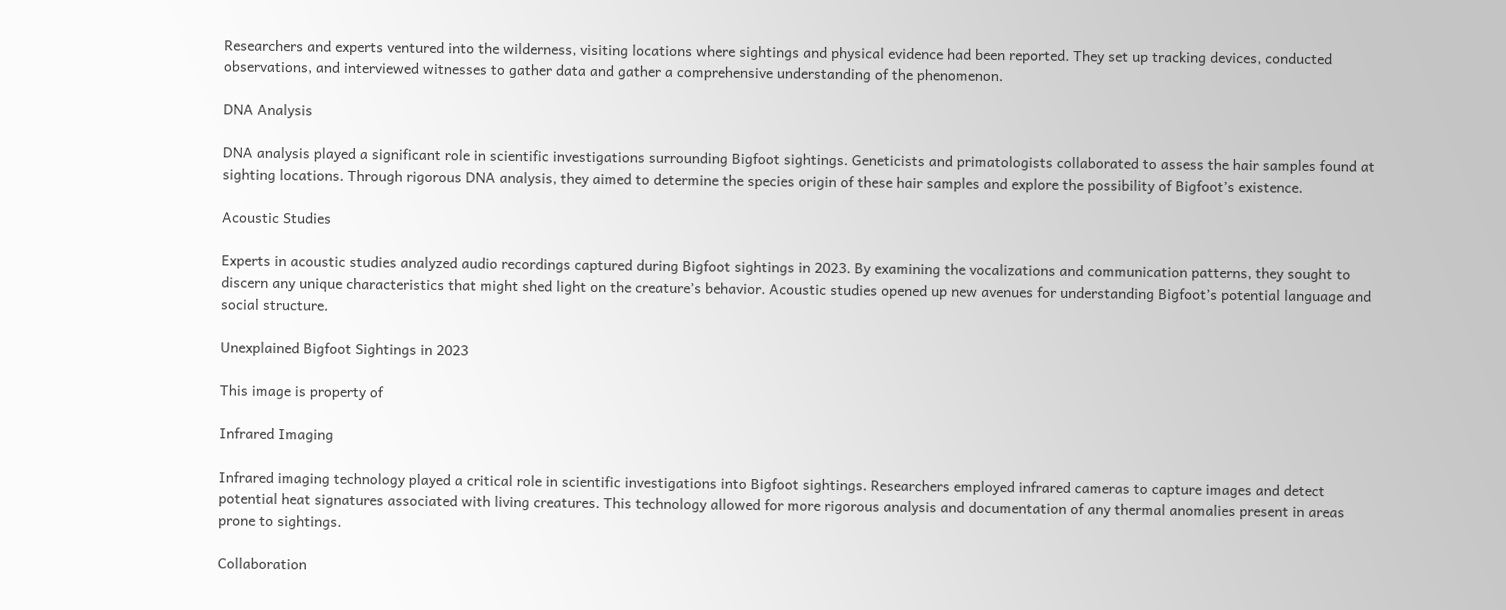Researchers and experts ventured into the wilderness, visiting locations where sightings and physical evidence had been reported. They set up tracking devices, conducted observations, and interviewed witnesses to gather data and gather a comprehensive understanding of the phenomenon.

DNA Analysis

DNA analysis played a significant role in scientific investigations surrounding Bigfoot sightings. Geneticists and primatologists collaborated to assess the hair samples found at sighting locations. Through rigorous DNA analysis, they aimed to determine the species origin of these hair samples and explore the possibility of Bigfoot’s existence.

Acoustic Studies

Experts in acoustic studies analyzed audio recordings captured during Bigfoot sightings in 2023. By examining the vocalizations and communication patterns, they sought to discern any unique characteristics that might shed light on the creature’s behavior. Acoustic studies opened up new avenues for understanding Bigfoot’s potential language and social structure.

Unexplained Bigfoot Sightings in 2023

This image is property of

Infrared Imaging

Infrared imaging technology played a critical role in scientific investigations into Bigfoot sightings. Researchers employed infrared cameras to capture images and detect potential heat signatures associated with living creatures. This technology allowed for more rigorous analysis and documentation of any thermal anomalies present in areas prone to sightings.

Collaboration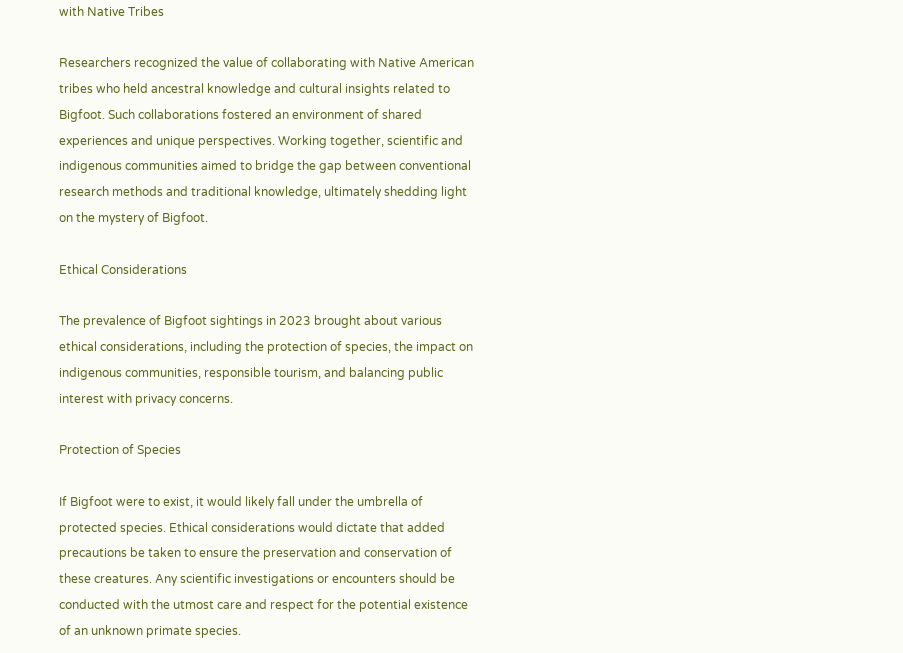with Native Tribes

Researchers recognized the value of collaborating with Native American tribes who held ancestral knowledge and cultural insights related to Bigfoot. Such collaborations fostered an environment of shared experiences and unique perspectives. Working together, scientific and indigenous communities aimed to bridge the gap between conventional research methods and traditional knowledge, ultimately shedding light on the mystery of Bigfoot.

Ethical Considerations

The prevalence of Bigfoot sightings in 2023 brought about various ethical considerations, including the protection of species, the impact on indigenous communities, responsible tourism, and balancing public interest with privacy concerns.

Protection of Species

If Bigfoot were to exist, it would likely fall under the umbrella of protected species. Ethical considerations would dictate that added precautions be taken to ensure the preservation and conservation of these creatures. Any scientific investigations or encounters should be conducted with the utmost care and respect for the potential existence of an unknown primate species.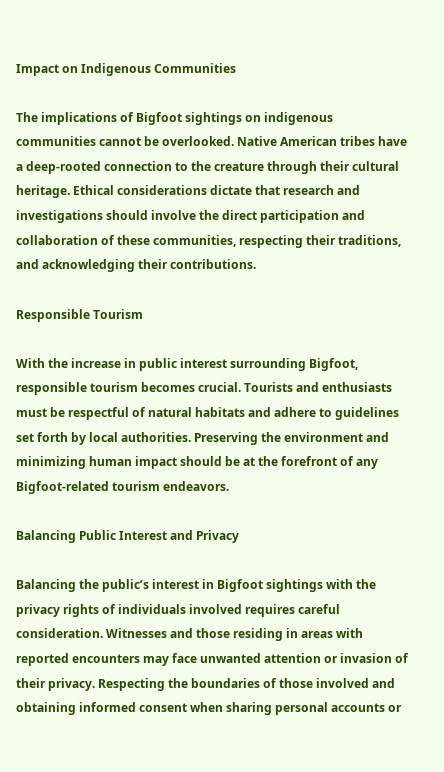Impact on Indigenous Communities

The implications of Bigfoot sightings on indigenous communities cannot be overlooked. Native American tribes have a deep-rooted connection to the creature through their cultural heritage. Ethical considerations dictate that research and investigations should involve the direct participation and collaboration of these communities, respecting their traditions, and acknowledging their contributions.

Responsible Tourism

With the increase in public interest surrounding Bigfoot, responsible tourism becomes crucial. Tourists and enthusiasts must be respectful of natural habitats and adhere to guidelines set forth by local authorities. Preserving the environment and minimizing human impact should be at the forefront of any Bigfoot-related tourism endeavors.

Balancing Public Interest and Privacy

Balancing the public’s interest in Bigfoot sightings with the privacy rights of individuals involved requires careful consideration. Witnesses and those residing in areas with reported encounters may face unwanted attention or invasion of their privacy. Respecting the boundaries of those involved and obtaining informed consent when sharing personal accounts or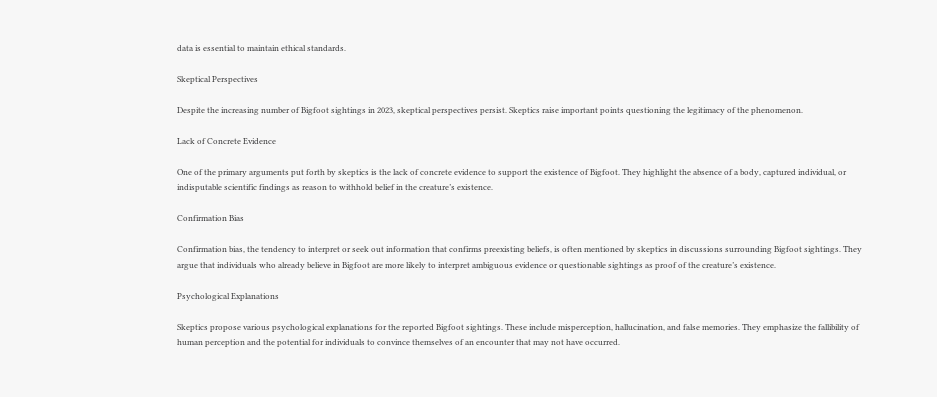data is essential to maintain ethical standards.

Skeptical Perspectives

Despite the increasing number of Bigfoot sightings in 2023, skeptical perspectives persist. Skeptics raise important points questioning the legitimacy of the phenomenon.

Lack of Concrete Evidence

One of the primary arguments put forth by skeptics is the lack of concrete evidence to support the existence of Bigfoot. They highlight the absence of a body, captured individual, or indisputable scientific findings as reason to withhold belief in the creature’s existence.

Confirmation Bias

Confirmation bias, the tendency to interpret or seek out information that confirms preexisting beliefs, is often mentioned by skeptics in discussions surrounding Bigfoot sightings. They argue that individuals who already believe in Bigfoot are more likely to interpret ambiguous evidence or questionable sightings as proof of the creature’s existence.

Psychological Explanations

Skeptics propose various psychological explanations for the reported Bigfoot sightings. These include misperception, hallucination, and false memories. They emphasize the fallibility of human perception and the potential for individuals to convince themselves of an encounter that may not have occurred.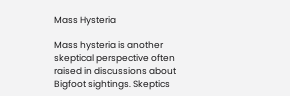Mass Hysteria

Mass hysteria is another skeptical perspective often raised in discussions about Bigfoot sightings. Skeptics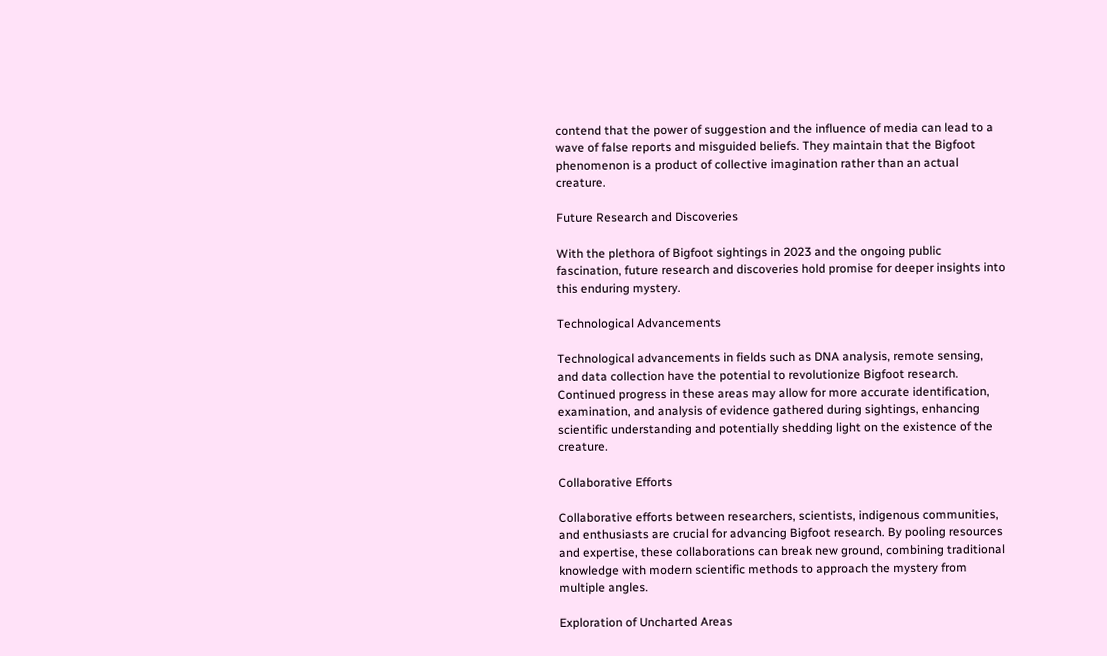contend that the power of suggestion and the influence of media can lead to a wave of false reports and misguided beliefs. They maintain that the Bigfoot phenomenon is a product of collective imagination rather than an actual creature.

Future Research and Discoveries

With the plethora of Bigfoot sightings in 2023 and the ongoing public fascination, future research and discoveries hold promise for deeper insights into this enduring mystery.

Technological Advancements

Technological advancements in fields such as DNA analysis, remote sensing, and data collection have the potential to revolutionize Bigfoot research. Continued progress in these areas may allow for more accurate identification, examination, and analysis of evidence gathered during sightings, enhancing scientific understanding and potentially shedding light on the existence of the creature.

Collaborative Efforts

Collaborative efforts between researchers, scientists, indigenous communities, and enthusiasts are crucial for advancing Bigfoot research. By pooling resources and expertise, these collaborations can break new ground, combining traditional knowledge with modern scientific methods to approach the mystery from multiple angles.

Exploration of Uncharted Areas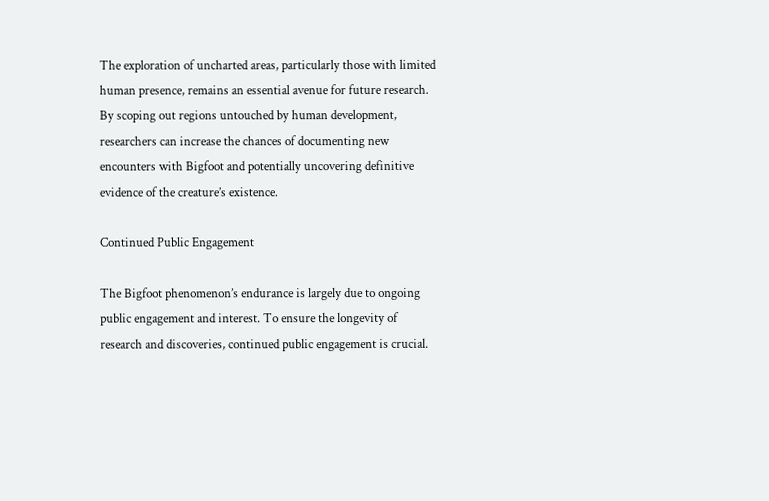The exploration of uncharted areas, particularly those with limited human presence, remains an essential avenue for future research. By scoping out regions untouched by human development, researchers can increase the chances of documenting new encounters with Bigfoot and potentially uncovering definitive evidence of the creature’s existence.

Continued Public Engagement

The Bigfoot phenomenon’s endurance is largely due to ongoing public engagement and interest. To ensure the longevity of research and discoveries, continued public engagement is crucial.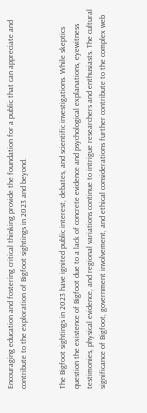Encouraging education and fostering critical thinking provide the foundation for a public that can appreciate and contribute to the exploration of Bigfoot sightings in 2023 and beyond.


The Bigfoot sightings in 2023 have ignited public interest, debates, and scientific investigations. While skeptics question the existence of Bigfoot due to a lack of concrete evidence and psychological explanations, eyewitness testimonies, physical evidence, and regional variations continue to intrigue researchers and enthusiasts. The cultural significance of Bigfoot, government involvement, and ethical considerations further contribute to the complex web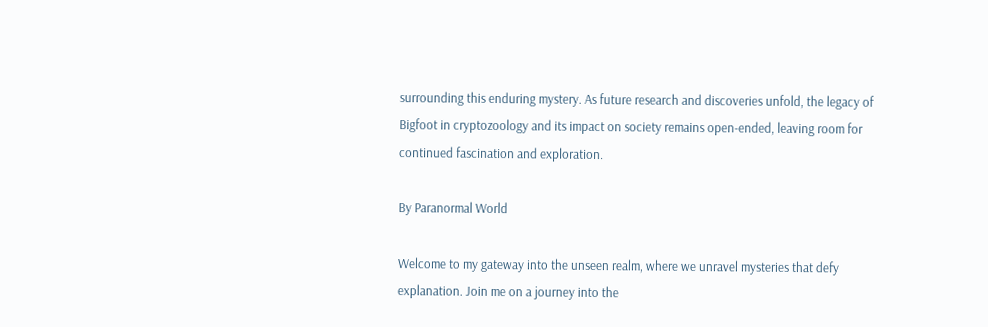surrounding this enduring mystery. As future research and discoveries unfold, the legacy of Bigfoot in cryptozoology and its impact on society remains open-ended, leaving room for continued fascination and exploration.

By Paranormal World

Welcome to my gateway into the unseen realm, where we unravel mysteries that defy explanation. Join me on a journey into the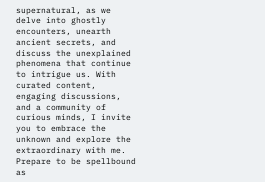supernatural, as we delve into ghostly encounters, unearth ancient secrets, and discuss the unexplained phenomena that continue to intrigue us. With curated content, engaging discussions, and a community of curious minds, I invite you to embrace the unknown and explore the extraordinary with me. Prepare to be spellbound as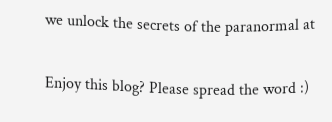we unlock the secrets of the paranormal at


Enjoy this blog? Please spread the word :)